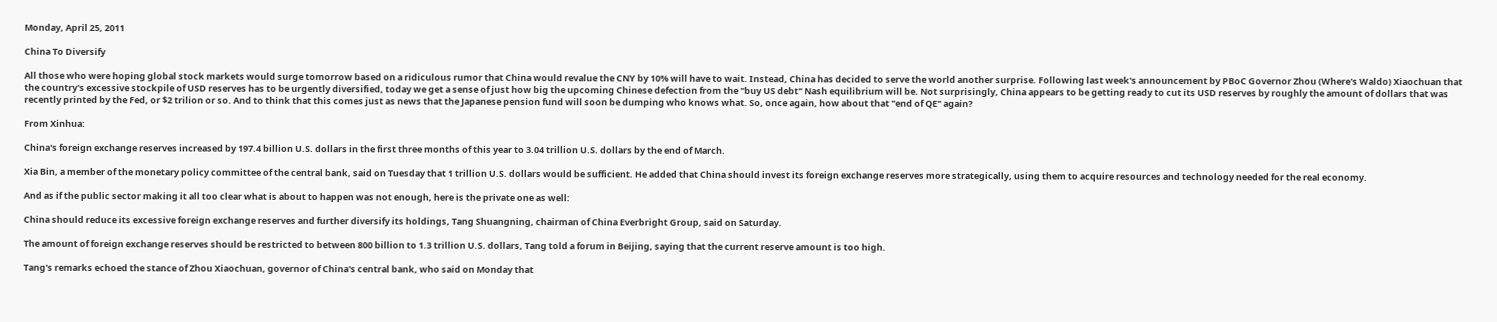Monday, April 25, 2011

China To Diversify

All those who were hoping global stock markets would surge tomorrow based on a ridiculous rumor that China would revalue the CNY by 10% will have to wait. Instead, China has decided to serve the world another surprise. Following last week's announcement by PBoC Governor Zhou (Where's Waldo) Xiaochuan that the country's excessive stockpile of USD reserves has to be urgently diversified, today we get a sense of just how big the upcoming Chinese defection from the "buy US debt" Nash equilibrium will be. Not surprisingly, China appears to be getting ready to cut its USD reserves by roughly the amount of dollars that was recently printed by the Fed, or $2 trilion or so. And to think that this comes just as news that the Japanese pension fund will soon be dumping who knows what. So, once again, how about that "end of QE" again?

From Xinhua:

China's foreign exchange reserves increased by 197.4 billion U.S. dollars in the first three months of this year to 3.04 trillion U.S. dollars by the end of March.

Xia Bin, a member of the monetary policy committee of the central bank, said on Tuesday that 1 trillion U.S. dollars would be sufficient. He added that China should invest its foreign exchange reserves more strategically, using them to acquire resources and technology needed for the real economy.

And as if the public sector making it all too clear what is about to happen was not enough, here is the private one as well:

China should reduce its excessive foreign exchange reserves and further diversify its holdings, Tang Shuangning, chairman of China Everbright Group, said on Saturday.

The amount of foreign exchange reserves should be restricted to between 800 billion to 1.3 trillion U.S. dollars, Tang told a forum in Beijing, saying that the current reserve amount is too high.

Tang's remarks echoed the stance of Zhou Xiaochuan, governor of China's central bank, who said on Monday that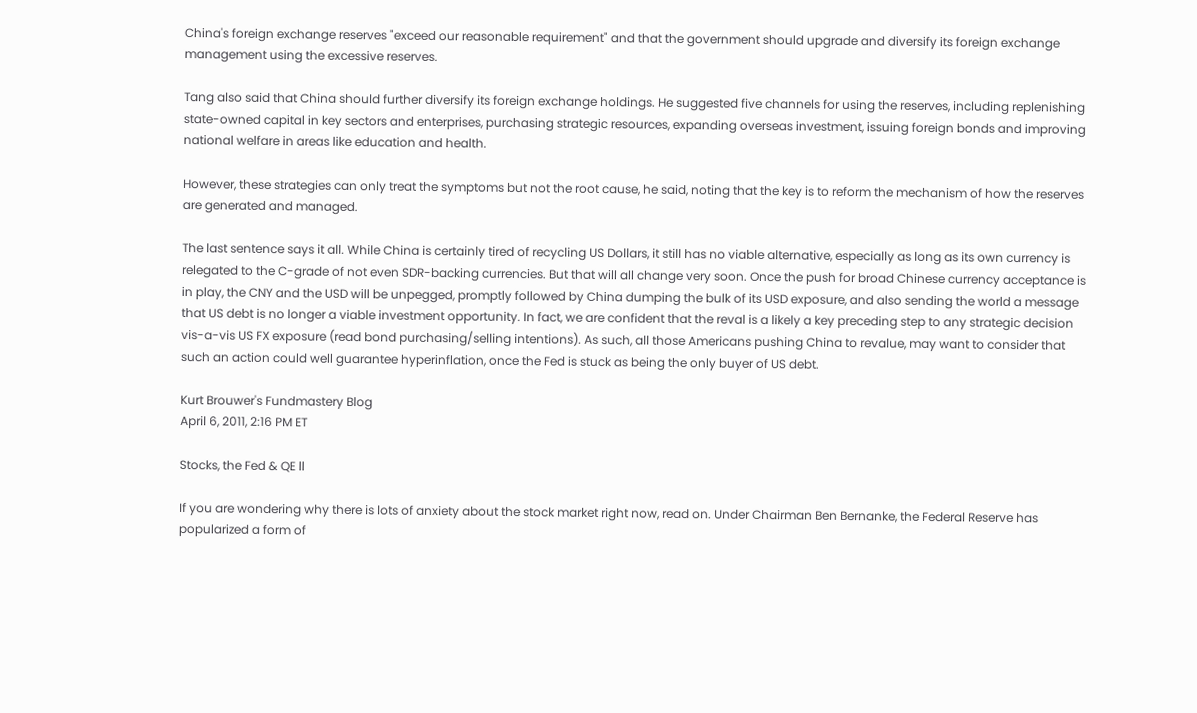China's foreign exchange reserves "exceed our reasonable requirement" and that the government should upgrade and diversify its foreign exchange management using the excessive reserves.

Tang also said that China should further diversify its foreign exchange holdings. He suggested five channels for using the reserves, including replenishing state-owned capital in key sectors and enterprises, purchasing strategic resources, expanding overseas investment, issuing foreign bonds and improving national welfare in areas like education and health.

However, these strategies can only treat the symptoms but not the root cause, he said, noting that the key is to reform the mechanism of how the reserves are generated and managed.

The last sentence says it all. While China is certainly tired of recycling US Dollars, it still has no viable alternative, especially as long as its own currency is relegated to the C-grade of not even SDR-backing currencies. But that will all change very soon. Once the push for broad Chinese currency acceptance is in play, the CNY and the USD will be unpegged, promptly followed by China dumping the bulk of its USD exposure, and also sending the world a message that US debt is no longer a viable investment opportunity. In fact, we are confident that the reval is a likely a key preceding step to any strategic decision vis-a-vis US FX exposure (read bond purchasing/selling intentions). As such, all those Americans pushing China to revalue, may want to consider that such an action could well guarantee hyperinflation, once the Fed is stuck as being the only buyer of US debt.

Kurt Brouwer's Fundmastery Blog
April 6, 2011, 2:16 PM ET

Stocks, the Fed & QE ll

If you are wondering why there is lots of anxiety about the stock market right now, read on. Under Chairman Ben Bernanke, the Federal Reserve has popularized a form of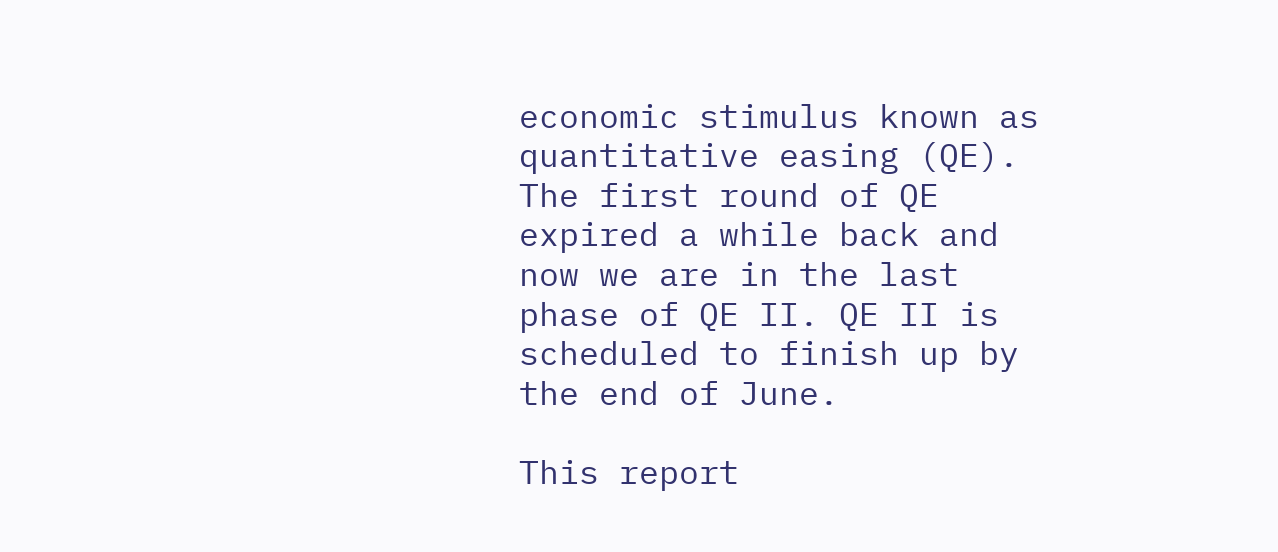economic stimulus known as quantitative easing (QE). The first round of QE expired a while back and now we are in the last phase of QE II. QE II is scheduled to finish up by the end of June.

This report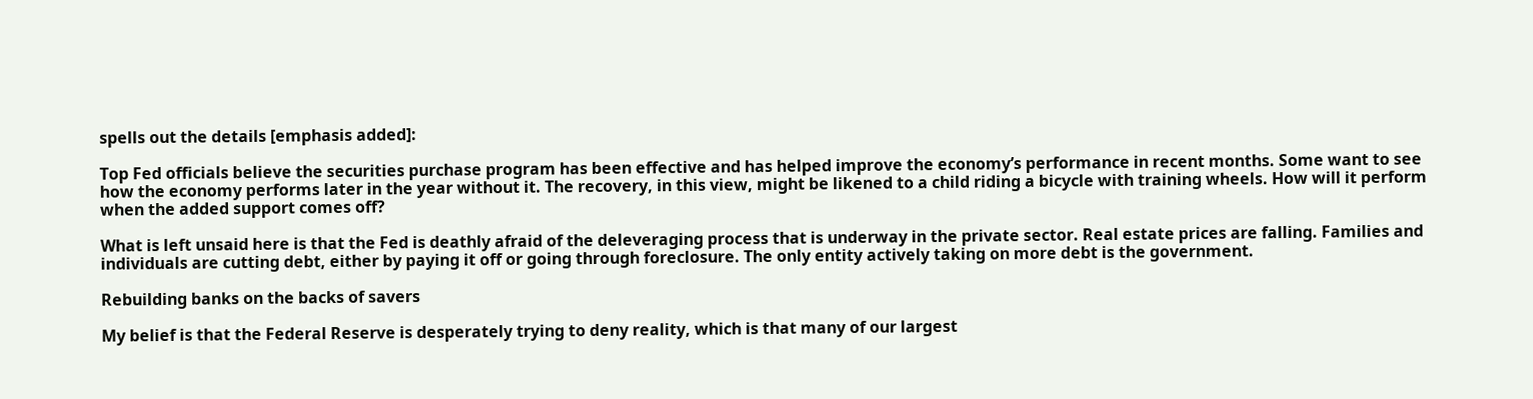spells out the details [emphasis added]:

Top Fed officials believe the securities purchase program has been effective and has helped improve the economy’s performance in recent months. Some want to see how the economy performs later in the year without it. The recovery, in this view, might be likened to a child riding a bicycle with training wheels. How will it perform when the added support comes off?

What is left unsaid here is that the Fed is deathly afraid of the deleveraging process that is underway in the private sector. Real estate prices are falling. Families and individuals are cutting debt, either by paying it off or going through foreclosure. The only entity actively taking on more debt is the government.

Rebuilding banks on the backs of savers

My belief is that the Federal Reserve is desperately trying to deny reality, which is that many of our largest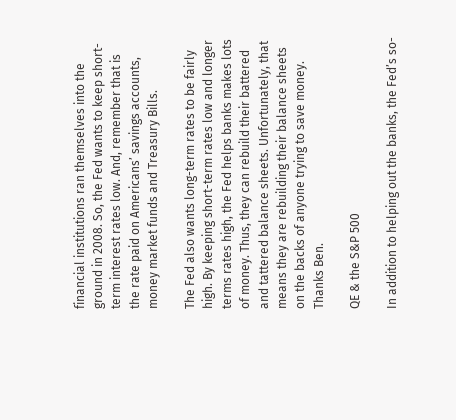financial institutions ran themselves into the ground in 2008. So, the Fed wants to keep short-term interest rates low. And, remember that is the rate paid on Americans’ savings accounts, money market funds and Treasury Bills.

The Fed also wants long-term rates to be fairly high. By keeping short-term rates low and longer terms rates high, the Fed helps banks makes lots of money. Thus, they can rebuild their battered and tattered balance sheets. Unfortunately, that means they are rebuilding their balance sheets on the backs of anyone trying to save money. Thanks Ben.

QE & the S&P 500

In addition to helping out the banks, the Fed’s so-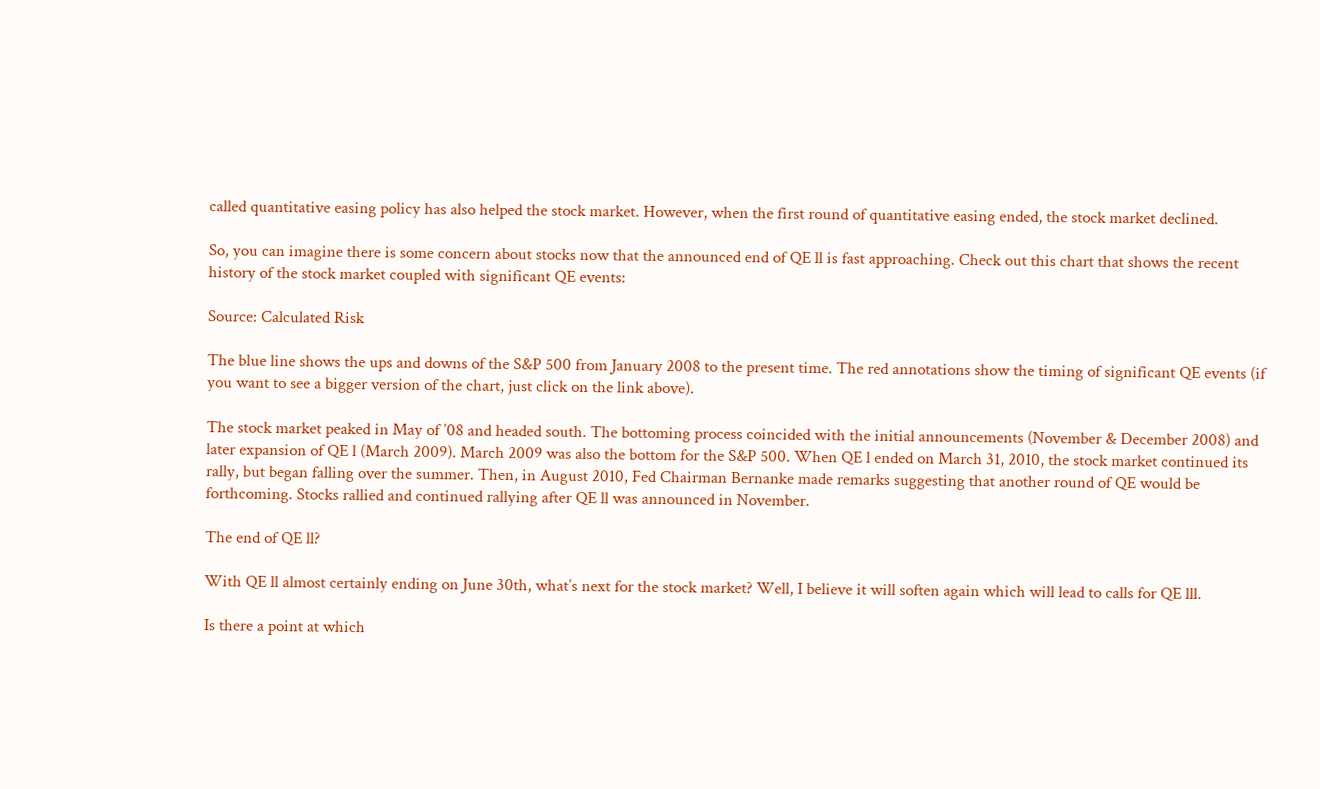called quantitative easing policy has also helped the stock market. However, when the first round of quantitative easing ended, the stock market declined.

So, you can imagine there is some concern about stocks now that the announced end of QE ll is fast approaching. Check out this chart that shows the recent history of the stock market coupled with significant QE events:

Source: Calculated Risk

The blue line shows the ups and downs of the S&P 500 from January 2008 to the present time. The red annotations show the timing of significant QE events (if you want to see a bigger version of the chart, just click on the link above).

The stock market peaked in May of ’08 and headed south. The bottoming process coincided with the initial announcements (November & December 2008) and later expansion of QE l (March 2009). March 2009 was also the bottom for the S&P 500. When QE l ended on March 31, 2010, the stock market continued its rally, but began falling over the summer. Then, in August 2010, Fed Chairman Bernanke made remarks suggesting that another round of QE would be forthcoming. Stocks rallied and continued rallying after QE ll was announced in November.

The end of QE ll?

With QE ll almost certainly ending on June 30th, what’s next for the stock market? Well, I believe it will soften again which will lead to calls for QE lll.

Is there a point at which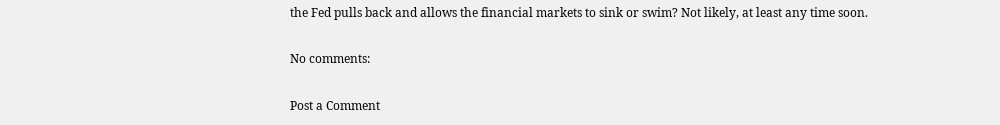the Fed pulls back and allows the financial markets to sink or swim? Not likely, at least any time soon.

No comments:

Post a Comment